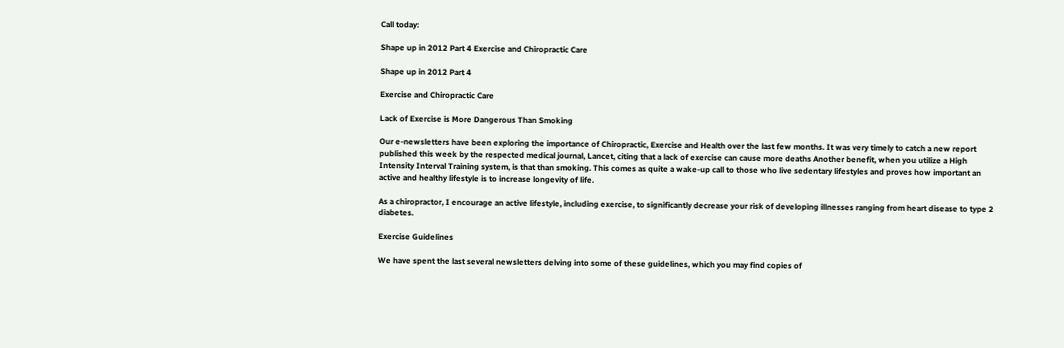Call today:

Shape up in 2012 Part 4 Exercise and Chiropractic Care

Shape up in 2012 Part 4

Exercise and Chiropractic Care

Lack of Exercise is More Dangerous Than Smoking

Our e-newsletters have been exploring the importance of Chiropractic, Exercise and Health over the last few months. It was very timely to catch a new report published this week by the respected medical journal, Lancet, citing that a lack of exercise can cause more deaths Another benefit, when you utilize a High Intensity Interval Training system, is that than smoking. This comes as quite a wake-up call to those who live sedentary lifestyles and proves how important an active and healthy lifestyle is to increase longevity of life.

As a chiropractor, I encourage an active lifestyle, including exercise, to significantly decrease your risk of developing illnesses ranging from heart disease to type 2 diabetes.

Exercise Guidelines

We have spent the last several newsletters delving into some of these guidelines, which you may find copies of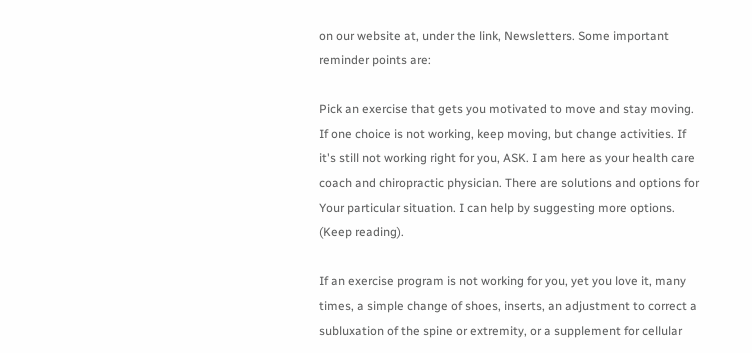on our website at, under the link, Newsletters. Some important reminder points are:

Pick an exercise that gets you motivated to move and stay moving. If one choice is not working, keep moving, but change activities. If it's still not working right for you, ASK. I am here as your health care coach and chiropractic physician. There are solutions and options for Your particular situation. I can help by suggesting more options. (Keep reading).

If an exercise program is not working for you, yet you love it, many times, a simple change of shoes, inserts, an adjustment to correct a subluxation of the spine or extremity, or a supplement for cellular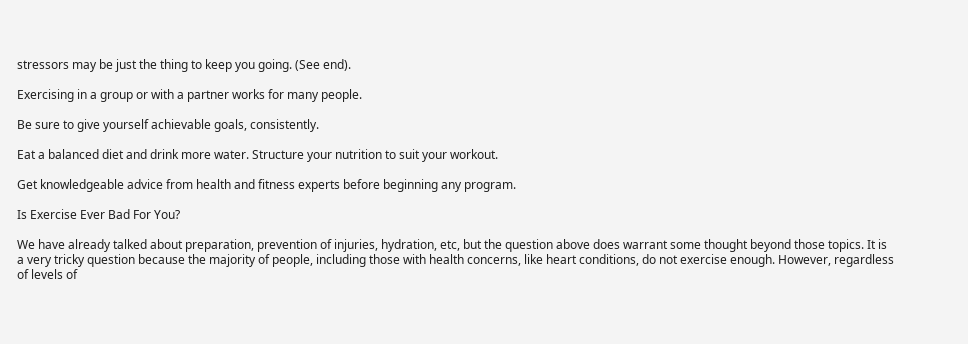stressors may be just the thing to keep you going. (See end).

Exercising in a group or with a partner works for many people.

Be sure to give yourself achievable goals, consistently.

Eat a balanced diet and drink more water. Structure your nutrition to suit your workout.

Get knowledgeable advice from health and fitness experts before beginning any program.

Is Exercise Ever Bad For You?

We have already talked about preparation, prevention of injuries, hydration, etc, but the question above does warrant some thought beyond those topics. It is a very tricky question because the majority of people, including those with health concerns, like heart conditions, do not exercise enough. However, regardless of levels of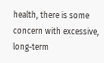health, there is some concern with excessive, long-term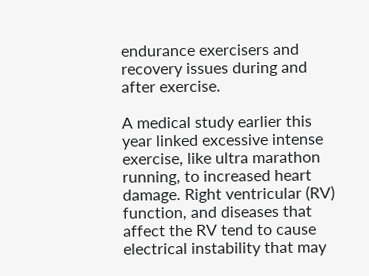endurance exercisers and recovery issues during and after exercise.

A medical study earlier this year linked excessive intense exercise, like ultra marathon running, to increased heart damage. Right ventricular (RV) function, and diseases that affect the RV tend to cause electrical instability that may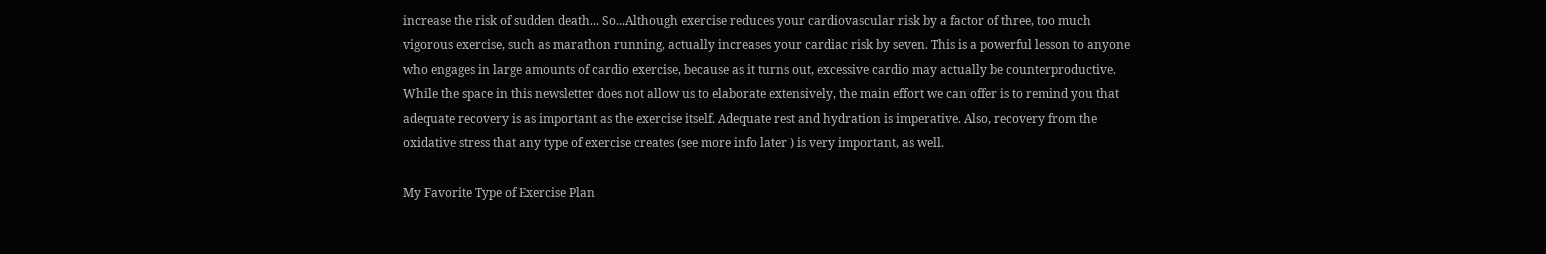increase the risk of sudden death... So...Although exercise reduces your cardiovascular risk by a factor of three, too much vigorous exercise, such as marathon running, actually increases your cardiac risk by seven. This is a powerful lesson to anyone who engages in large amounts of cardio exercise, because as it turns out, excessive cardio may actually be counterproductive. While the space in this newsletter does not allow us to elaborate extensively, the main effort we can offer is to remind you that adequate recovery is as important as the exercise itself. Adequate rest and hydration is imperative. Also, recovery from the oxidative stress that any type of exercise creates (see more info later ) is very important, as well.

My Favorite Type of Exercise Plan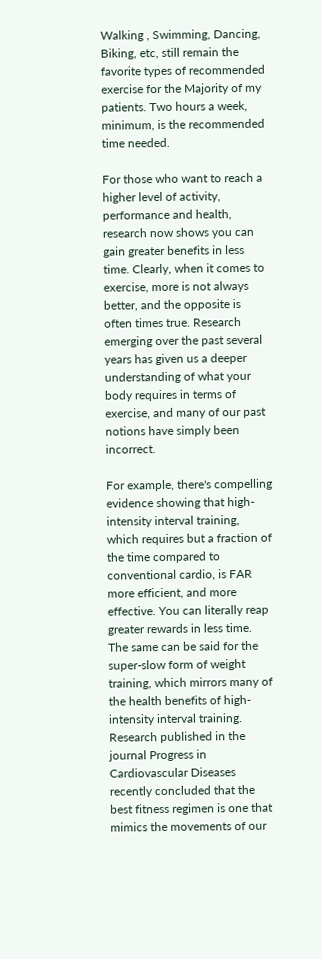Walking , Swimming, Dancing, Biking, etc, still remain the favorite types of recommended exercise for the Majority of my patients. Two hours a week, minimum, is the recommended time needed.

For those who want to reach a higher level of activity, performance and health, research now shows you can gain greater benefits in less time. Clearly, when it comes to exercise, more is not always better, and the opposite is often times true. Research emerging over the past several years has given us a deeper understanding of what your body requires in terms of exercise, and many of our past notions have simply been incorrect.

For example, there's compelling evidence showing that high-intensity interval training, which requires but a fraction of the time compared to conventional cardio, is FAR more efficient, and more effective. You can literally reap greater rewards in less time. The same can be said for the super-slow form of weight training, which mirrors many of the health benefits of high-intensity interval training. Research published in the journal Progress in Cardiovascular Diseases recently concluded that the best fitness regimen is one that mimics the movements of our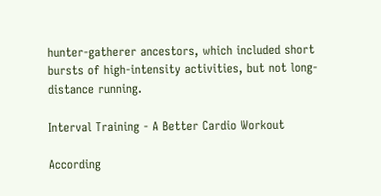hunter-gatherer ancestors, which included short bursts of high-intensity activities, but not long-distance running.

Interval Training - A Better Cardio Workout

According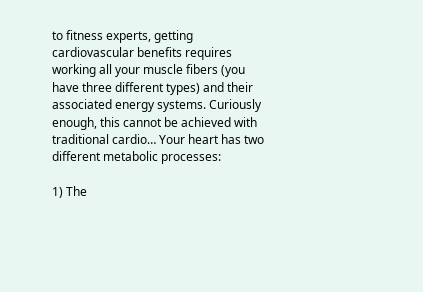to fitness experts, getting cardiovascular benefits requires working all your muscle fibers (you have three different types) and their associated energy systems. Curiously enough, this cannot be achieved with traditional cardio… Your heart has two different metabolic processes:

1) The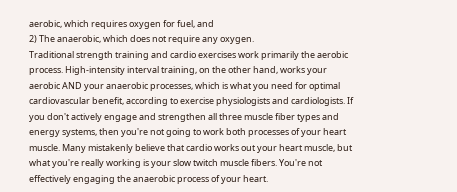aerobic, which requires oxygen for fuel, and
2) The anaerobic, which does not require any oxygen.
Traditional strength training and cardio exercises work primarily the aerobic process. High-intensity interval training, on the other hand, works your aerobic AND your anaerobic processes, which is what you need for optimal cardiovascular benefit, according to exercise physiologists and cardiologists. If you don't actively engage and strengthen all three muscle fiber types and energy systems, then you're not going to work both processes of your heart muscle. Many mistakenly believe that cardio works out your heart muscle, but what you're really working is your slow twitch muscle fibers. You're not effectively engaging the anaerobic process of your heart.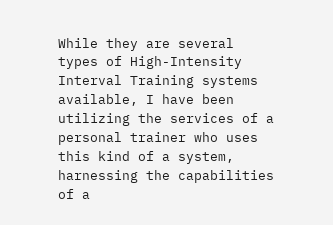While they are several types of High-Intensity Interval Training systems available, I have been utilizing the services of a personal trainer who uses this kind of a system, harnessing the capabilities of a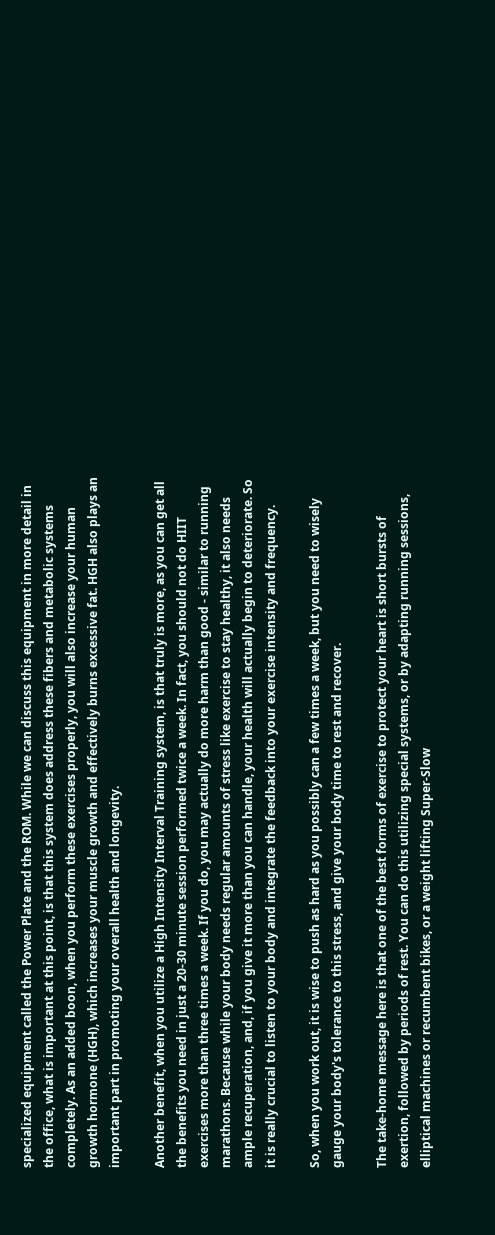specialized equipment called the Power Plate and the ROM. While we can discuss this equipment in more detail in the office, what is important at this point, is that this system does address these fibers and metabolic systems completely. As an added boon, when you perform these exercises properly, you will also increase your human growth hormone (HGH), which increases your muscle growth and effectively burns excessive fat. HGH also plays an important part in promoting your overall health and longevity.

Another benefit, when you utilize a High Intensity Interval Training system, is that truly is more, as you can get all the benefits you need in just a 20-30 minute session performed twice a week. In fact, you should not do HIIT exercises more than three times a week. If you do, you may actually do more harm than good - similar to running marathons. Because while your body needs regular amounts of stress like exercise to stay healthy, it also needs ample recuperation, and, if you give it more than you can handle, your health will actually begin to deteriorate. So it is really crucial to listen to your body and integrate the feedback into your exercise intensity and frequency.

So, when you work out, it is wise to push as hard as you possibly can a few times a week, but you need to wisely gauge your body's tolerance to this stress, and give your body time to rest and recover.

The take-home message here is that one of the best forms of exercise to protect your heart is short bursts of exertion, followed by periods of rest. You can do this utilizing special systems, or by adapting running sessions, elliptical machines or recumbent bikes, or a weight lifting Super-Slow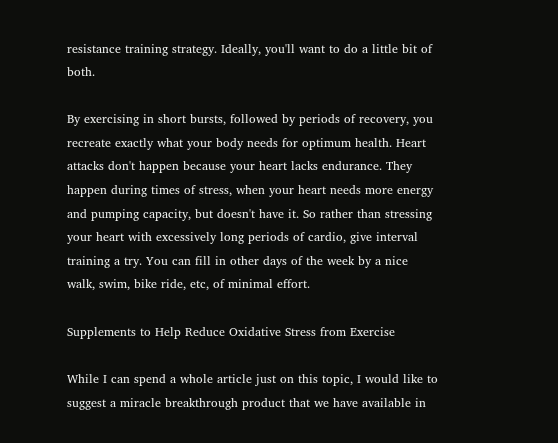resistance training strategy. Ideally, you'll want to do a little bit of both.

By exercising in short bursts, followed by periods of recovery, you recreate exactly what your body needs for optimum health. Heart attacks don't happen because your heart lacks endurance. They happen during times of stress, when your heart needs more energy and pumping capacity, but doesn't have it. So rather than stressing your heart with excessively long periods of cardio, give interval training a try. You can fill in other days of the week by a nice walk, swim, bike ride, etc, of minimal effort.

Supplements to Help Reduce Oxidative Stress from Exercise

While I can spend a whole article just on this topic, I would like to suggest a miracle breakthrough product that we have available in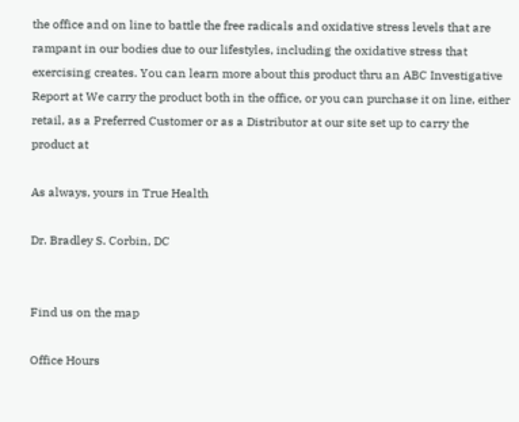the office and on line to battle the free radicals and oxidative stress levels that are rampant in our bodies due to our lifestyles, including the oxidative stress that exercising creates. You can learn more about this product thru an ABC Investigative Report at We carry the product both in the office, or you can purchase it on line, either retail, as a Preferred Customer or as a Distributor at our site set up to carry the product at

As always, yours in True Health

Dr. Bradley S. Corbin, DC


Find us on the map

Office Hours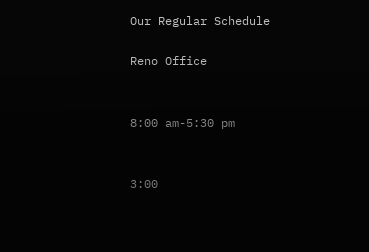Our Regular Schedule

Reno Office


8:00 am-5:30 pm


3:00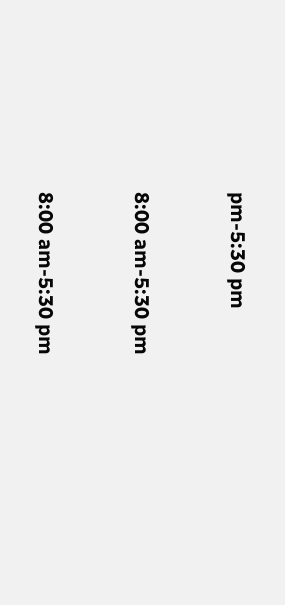pm-5:30 pm


8:00 am-5:30 pm


8:00 am-5:30 pm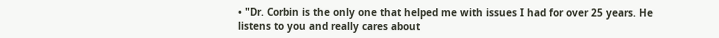• "Dr. Corbin is the only one that helped me with issues I had for over 25 years. He listens to you and really cares about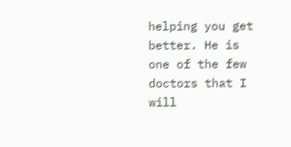helping you get better. He is one of the few doctors that I will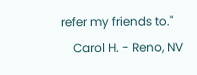refer my friends to."
    Carol H. - Reno, NV